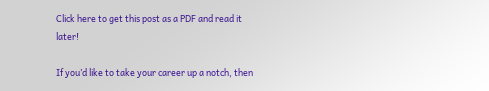Click here to get this post as a PDF and read it later!

If you’d like to take your career up a notch, then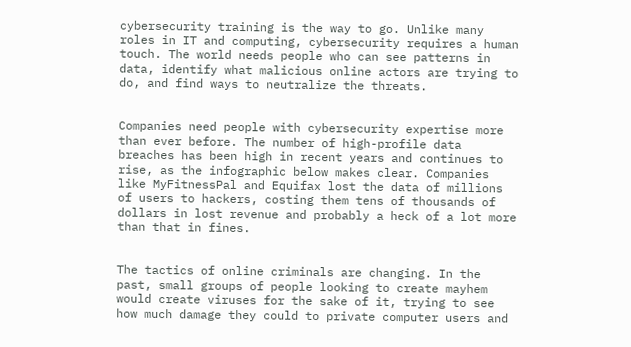cybersecurity training is the way to go. Unlike many roles in IT and computing, cybersecurity requires a human touch. The world needs people who can see patterns in data, identify what malicious online actors are trying to do, and find ways to neutralize the threats.


Companies need people with cybersecurity expertise more than ever before. The number of high-profile data breaches has been high in recent years and continues to rise, as the infographic below makes clear. Companies like MyFitnessPal and Equifax lost the data of millions of users to hackers, costing them tens of thousands of dollars in lost revenue and probably a heck of a lot more than that in fines.


The tactics of online criminals are changing. In the past, small groups of people looking to create mayhem would create viruses for the sake of it, trying to see how much damage they could to private computer users and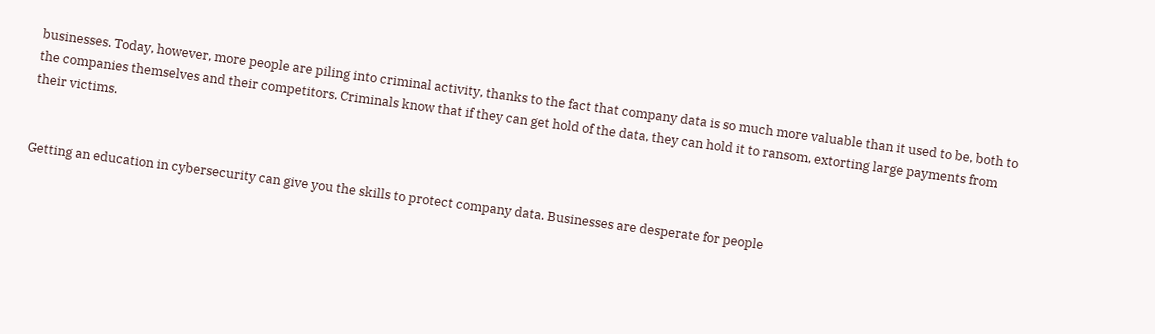businesses. Today, however, more people are piling into criminal activity, thanks to the fact that company data is so much more valuable than it used to be, both to the companies themselves and their competitors. Criminals know that if they can get hold of the data, they can hold it to ransom, extorting large payments from their victims.


Getting an education in cybersecurity can give you the skills to protect company data. Businesses are desperate for people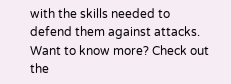with the skills needed to defend them against attacks. Want to know more? Check out the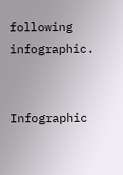following infographic.


Infographic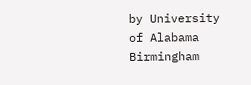by University of Alabama Birmingham